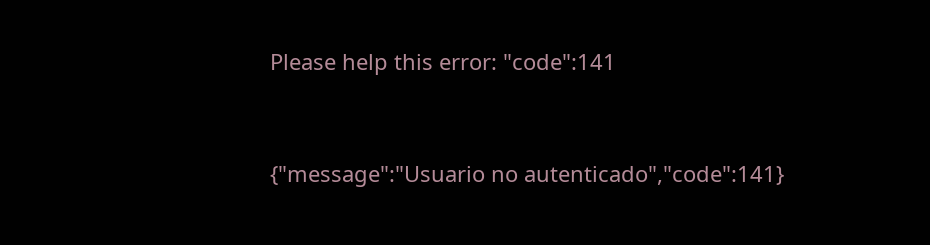Please help this error: "code":141


{"message":"Usuario no autenticado","code":141}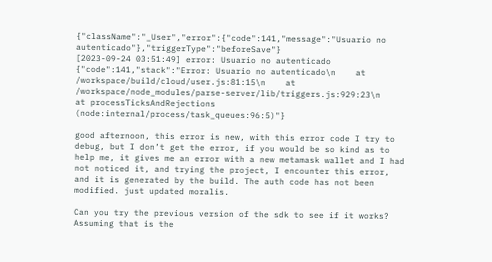{"className":"_User","error":{"code":141,"message":"Usuario no autenticado"},"triggerType":"beforeSave"}
[2023-09-24 03:51:49] error: Usuario no autenticado {"code":141,"stack":"Error: Usuario no autenticado\n    at /workspace/build/cloud/user.js:81:15\n    at /workspace/node_modules/parse-server/lib/triggers.js:929:23\n    at processTicksAndRejections (node:internal/process/task_queues:96:5)"}

good afternoon, this error is new, with this error code I try to debug, but I don’t get the error, if you would be so kind as to help me, it gives me an error with a new metamask wallet and I had not noticed it, and trying the project, I encounter this error, and it is generated by the build. The auth code has not been modified. just updated moralis.

Can you try the previous version of the sdk to see if it works? Assuming that is the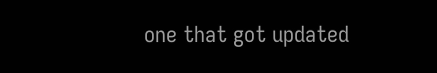one that got updated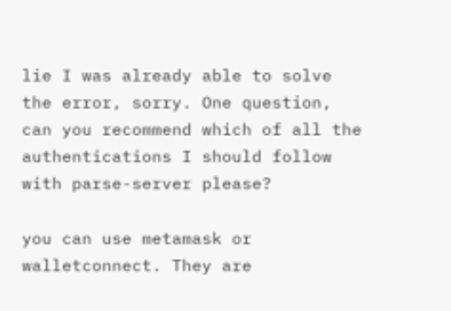lie I was already able to solve the error, sorry. One question, can you recommend which of all the authentications I should follow with parse-server please?

you can use metamask or walletconnect. They are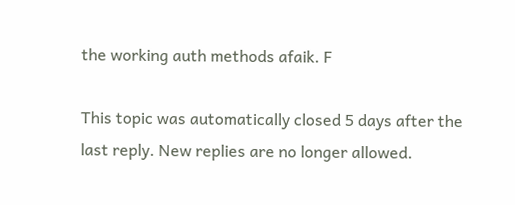the working auth methods afaik. F

This topic was automatically closed 5 days after the last reply. New replies are no longer allowed.